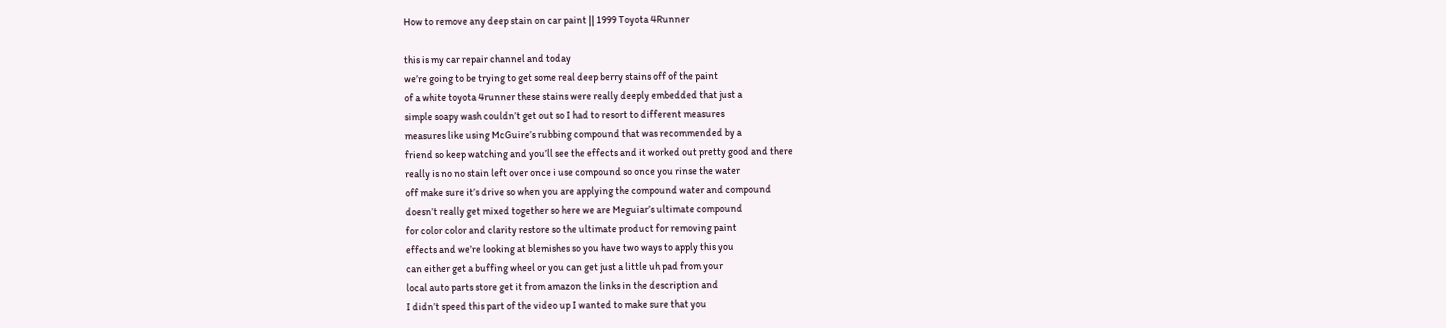How to remove any deep stain on car paint || 1999 Toyota 4Runner

this is my car repair channel and today
we’re going to be trying to get some real deep berry stains off of the paint
of a white toyota 4runner these stains were really deeply embedded that just a
simple soapy wash couldn’t get out so I had to resort to different measures
measures like using McGuire’s rubbing compound that was recommended by a
friend so keep watching and you’ll see the effects and it worked out pretty good and there
really is no no stain left over once i use compound so once you rinse the water
off make sure it’s drive so when you are applying the compound water and compound
doesn’t really get mixed together so here we are Meguiar’s ultimate compound
for color color and clarity restore so the ultimate product for removing paint
effects and we’re looking at blemishes so you have two ways to apply this you
can either get a buffing wheel or you can get just a little uh pad from your
local auto parts store get it from amazon the links in the description and
I didn’t speed this part of the video up I wanted to make sure that you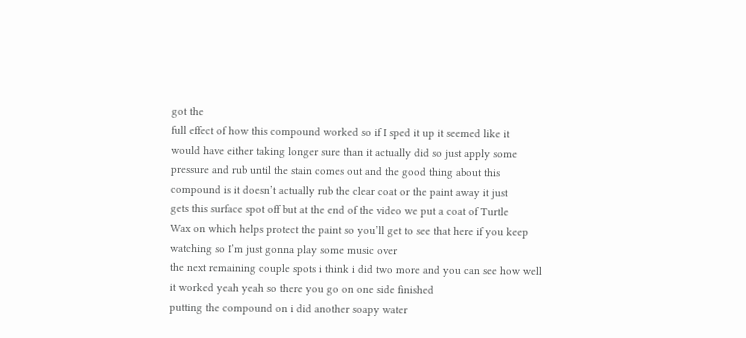got the
full effect of how this compound worked so if I sped it up it seemed like it
would have either taking longer sure than it actually did so just apply some
pressure and rub until the stain comes out and the good thing about this
compound is it doesn’t actually rub the clear coat or the paint away it just
gets this surface spot off but at the end of the video we put a coat of Turtle
Wax on which helps protect the paint so you’ll get to see that here if you keep
watching so I’m just gonna play some music over
the next remaining couple spots i think i did two more and you can see how well
it worked yeah yeah so there you go on one side finished
putting the compound on i did another soapy water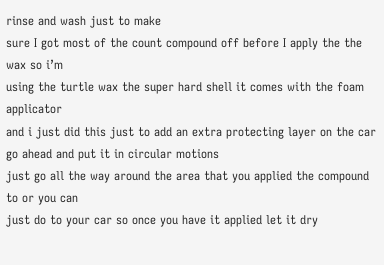rinse and wash just to make
sure I got most of the count compound off before I apply the the wax so i’m
using the turtle wax the super hard shell it comes with the foam applicator
and i just did this just to add an extra protecting layer on the car go ahead and put it in circular motions
just go all the way around the area that you applied the compound to or you can
just do to your car so once you have it applied let it dry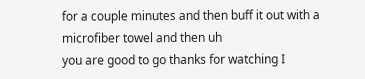for a couple minutes and then buff it out with a microfiber towel and then uh
you are good to go thanks for watching I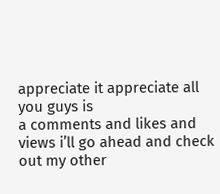appreciate it appreciate all you guys is
a comments and likes and views i’ll go ahead and check out my other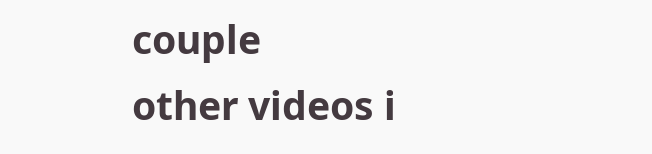couple
other videos i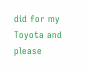did for my Toyota and please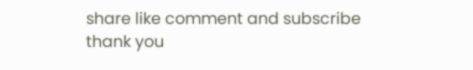share like comment and subscribe
thank you